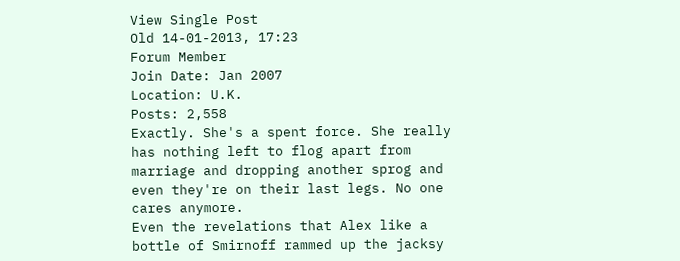View Single Post
Old 14-01-2013, 17:23
Forum Member
Join Date: Jan 2007
Location: U.K.
Posts: 2,558
Exactly. She's a spent force. She really has nothing left to flog apart from marriage and dropping another sprog and even they're on their last legs. No one cares anymore.
Even the revelations that Alex like a bottle of Smirnoff rammed up the jacksy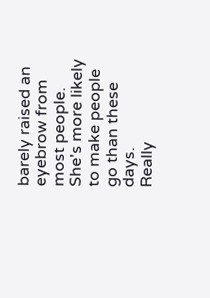barely raised an eyebrow from most people. She's more likely to make people go than these days.
Really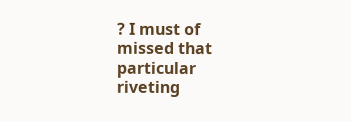? I must of missed that particular riveting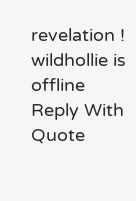revelation !
wildhollie is offline   Reply With Quote